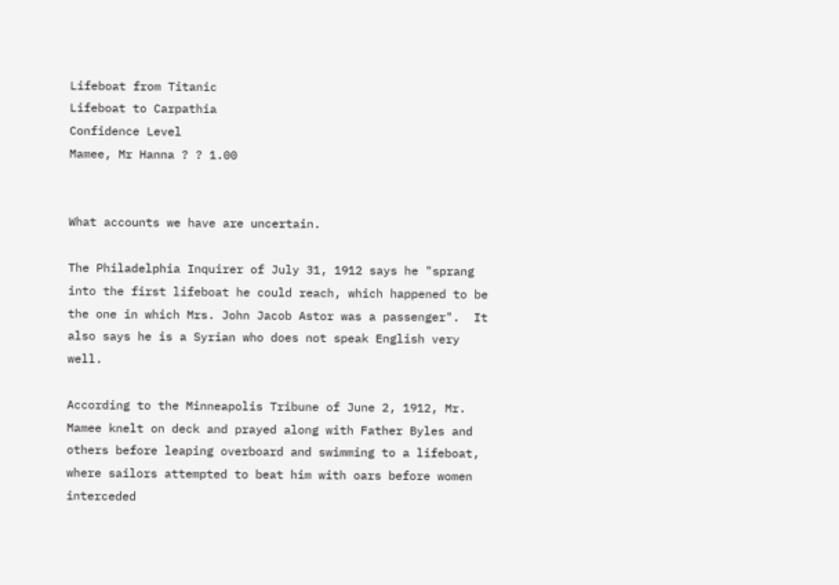Lifeboat from Titanic
Lifeboat to Carpathia
Confidence Level
Mamee, Mr Hanna ? ? 1.00


What accounts we have are uncertain.

The Philadelphia Inquirer of July 31, 1912 says he "sprang into the first lifeboat he could reach, which happened to be the one in which Mrs. John Jacob Astor was a passenger".  It also says he is a Syrian who does not speak English very well.

According to the Minneapolis Tribune of June 2, 1912, Mr. Mamee knelt on deck and prayed along with Father Byles and others before leaping overboard and swimming to a lifeboat, where sailors attempted to beat him with oars before women interceded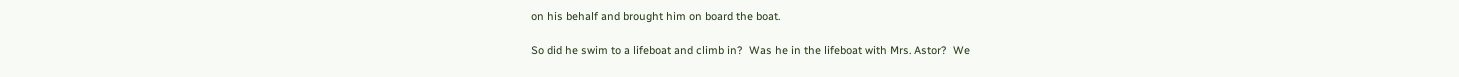on his behalf and brought him on board the boat.

So did he swim to a lifeboat and climb in?  Was he in the lifeboat with Mrs. Astor?  We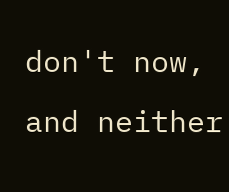don't now, and neither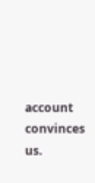account convinces us.